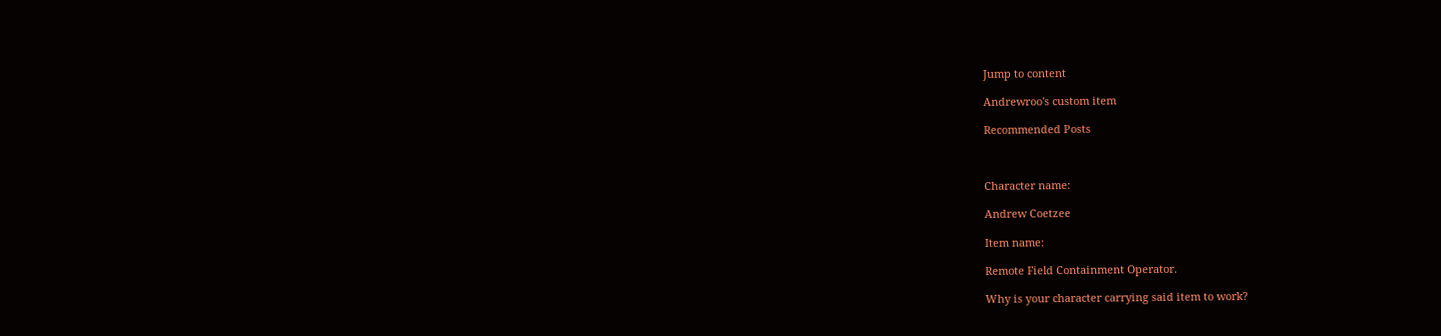Jump to content

Andrewroo's custom item

Recommended Posts



Character name:

Andrew Coetzee

Item name:

Remote Field Containment Operator.

Why is your character carrying said item to work?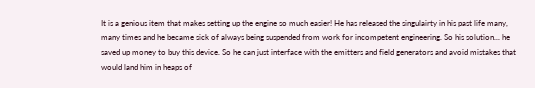It is a genious item that makes setting up the engine so much easier! He has released the singulairty in his past life many, many times and he became sick of always being suspended from work for incompetent engineering. So his solution... he saved up money to buy this device. So he can just interface with the emitters and field generators and avoid mistakes that would land him in heaps of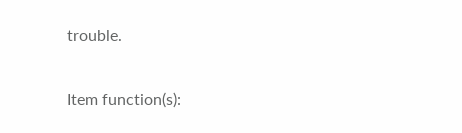trouble.

Item function(s):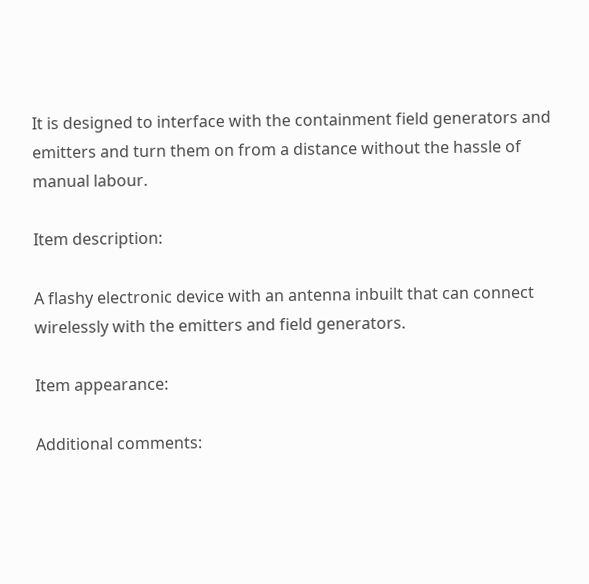It is designed to interface with the containment field generators and emitters and turn them on from a distance without the hassle of manual labour.

Item description:

A flashy electronic device with an antenna inbuilt that can connect wirelessly with the emitters and field generators.

Item appearance:

Additional comments: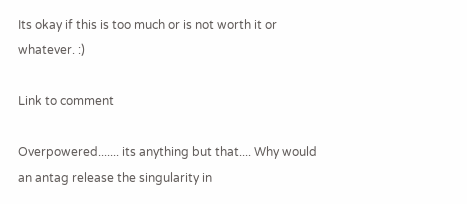Its okay if this is too much or is not worth it or whatever. :)

Link to comment

Overpowered....... its anything but that.... Why would an antag release the singularity in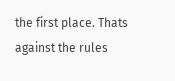the first place. Thats against the rules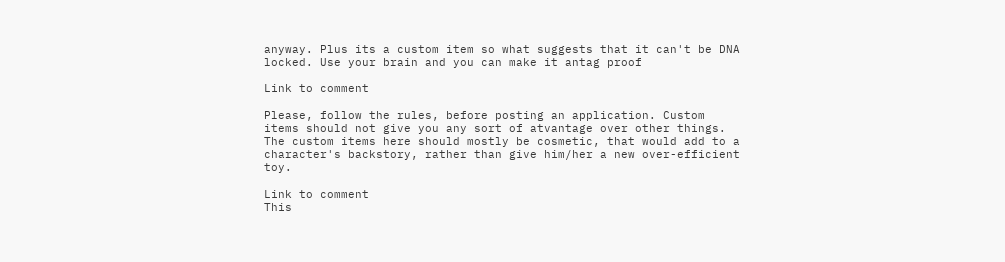anyway. Plus its a custom item so what suggests that it can't be DNA locked. Use your brain and you can make it antag proof

Link to comment

Please, follow the rules, before posting an application. Custom items should not give you any sort of atvantage over other things. The custom items here should mostly be cosmetic, that would add to a character's backstory, rather than give him/her a new over-efficient toy.

Link to comment
This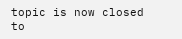topic is now closed to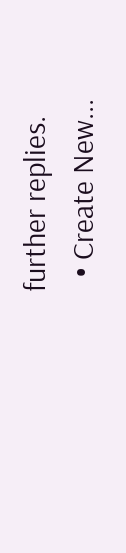further replies.
  • Create New...